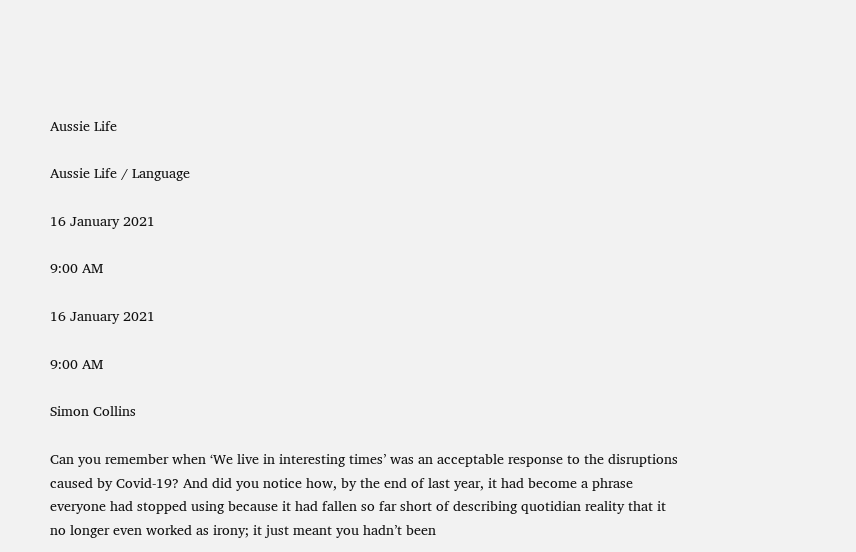Aussie Life

Aussie Life / Language

16 January 2021

9:00 AM

16 January 2021

9:00 AM

Simon Collins

Can you remember when ‘We live in interesting times’ was an acceptable response to the disruptions caused by Covid-19? And did you notice how, by the end of last year, it had become a phrase everyone had stopped using because it had fallen so far short of describing quotidian reality that it no longer even worked as irony; it just meant you hadn’t been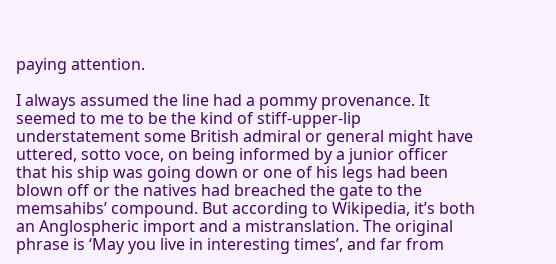paying attention.

I always assumed the line had a pommy provenance. It seemed to me to be the kind of stiff-upper-lip understatement some British admiral or general might have uttered, sotto voce, on being informed by a junior officer that his ship was going down or one of his legs had been blown off or the natives had breached the gate to the memsahibs’ compound. But according to Wikipedia, it’s both an Anglospheric import and a mistranslation. The original phrase is ‘May you live in interesting times’, and far from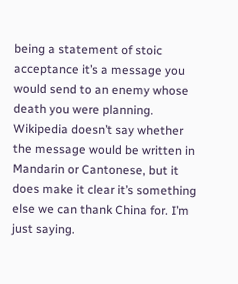being a statement of stoic acceptance it’s a message you would send to an enemy whose death you were planning. Wikipedia doesn’t say whether the message would be written in Mandarin or Cantonese, but it does make it clear it’s something else we can thank China for. I’m just saying.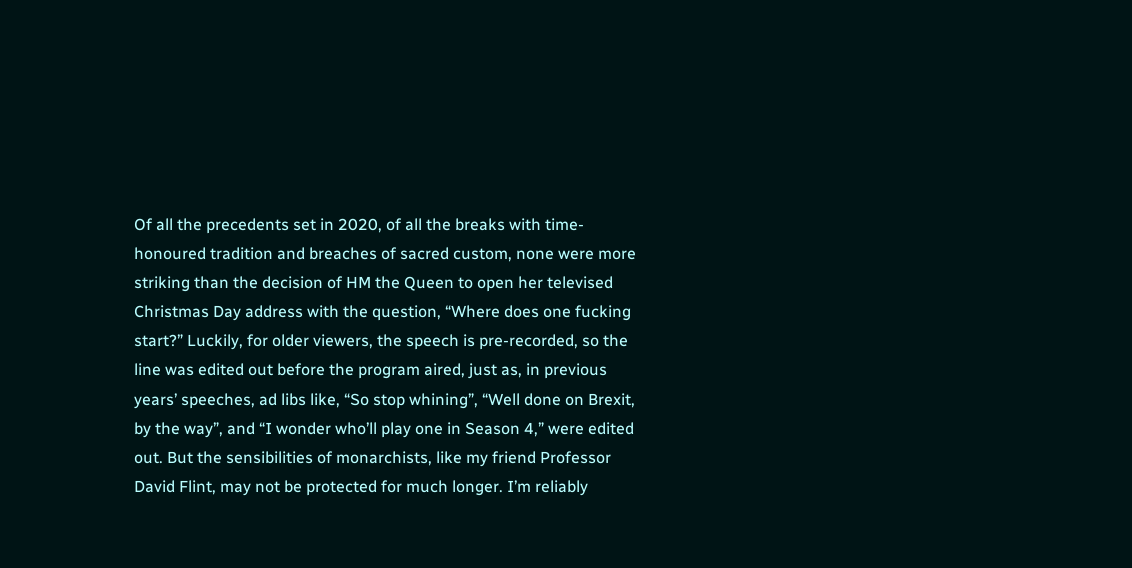Of all the precedents set in 2020, of all the breaks with time-honoured tradition and breaches of sacred custom, none were more striking than the decision of HM the Queen to open her televised Christmas Day address with the question, “Where does one fucking start?” Luckily, for older viewers, the speech is pre-recorded, so the line was edited out before the program aired, just as, in previous years’ speeches, ad libs like, “So stop whining”, “Well done on Brexit, by the way”, and “I wonder who’ll play one in Season 4,” were edited out. But the sensibilities of monarchists, like my friend Professor David Flint, may not be protected for much longer. I’m reliably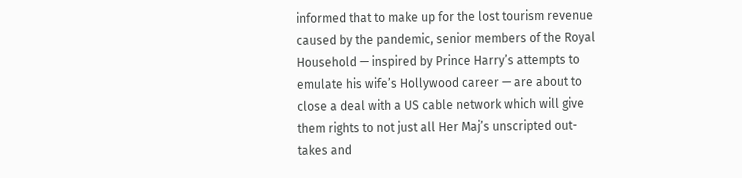informed that to make up for the lost tourism revenue caused by the pandemic, senior members of the Royal Household — inspired by Prince Harry’s attempts to emulate his wife’s Hollywood career — are about to close a deal with a US cable network which will give them rights to not just all Her Maj’s unscripted out-takes and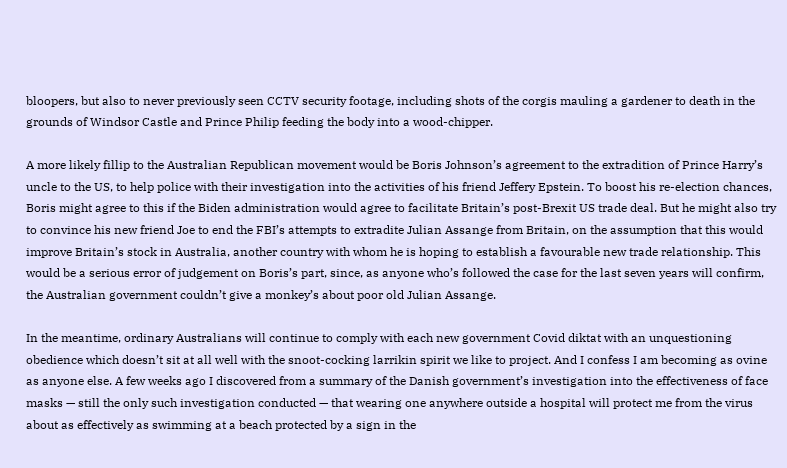bloopers, but also to never previously seen CCTV security footage, including shots of the corgis mauling a gardener to death in the grounds of Windsor Castle and Prince Philip feeding the body into a wood-chipper.

A more likely fillip to the Australian Republican movement would be Boris Johnson’s agreement to the extradition of Prince Harry’s uncle to the US, to help police with their investigation into the activities of his friend Jeffery Epstein. To boost his re-election chances, Boris might agree to this if the Biden administration would agree to facilitate Britain’s post-Brexit US trade deal. But he might also try to convince his new friend Joe to end the FBI’s attempts to extradite Julian Assange from Britain, on the assumption that this would improve Britain’s stock in Australia, another country with whom he is hoping to establish a favourable new trade relationship. This would be a serious error of judgement on Boris’s part, since, as anyone who’s followed the case for the last seven years will confirm, the Australian government couldn’t give a monkey’s about poor old Julian Assange.

In the meantime, ordinary Australians will continue to comply with each new government Covid diktat with an unquestioning obedience which doesn’t sit at all well with the snoot-cocking larrikin spirit we like to project. And I confess I am becoming as ovine as anyone else. A few weeks ago I discovered from a summary of the Danish government’s investigation into the effectiveness of face masks — still the only such investigation conducted — that wearing one anywhere outside a hospital will protect me from the virus about as effectively as swimming at a beach protected by a sign in the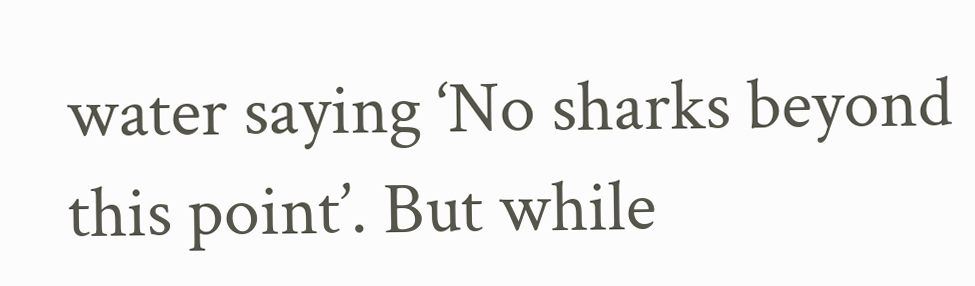water saying ‘No sharks beyond this point’. But while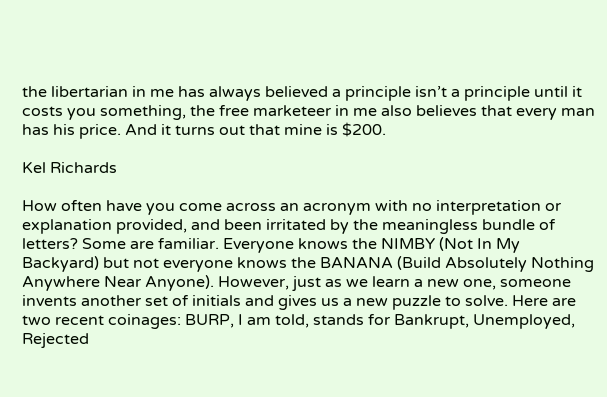the libertarian in me has always believed a principle isn’t a principle until it costs you something, the free marketeer in me also believes that every man has his price. And it turns out that mine is $200.

Kel Richards

How often have you come across an acronym with no interpretation or explanation provided, and been irritated by the meaningless bundle of letters? Some are familiar. Everyone knows the NIMBY (Not In My Backyard) but not everyone knows the BANANA (Build Absolutely Nothing Anywhere Near Anyone). However, just as we learn a new one, someone invents another set of initials and gives us a new puzzle to solve. Here are two recent coinages: BURP, I am told, stands for Bankrupt, Unemployed, Rejected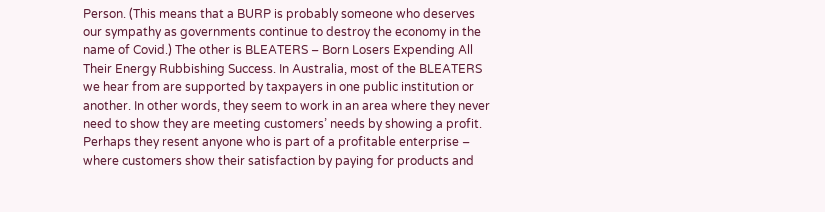Person. (This means that a BURP is probably someone who deserves our sympathy as governments continue to destroy the economy in the name of Covid.) The other is BLEATERS – Born Losers Expending All Their Energy Rubbishing Success. In Australia, most of the BLEATERS we hear from are supported by taxpayers in one public institution or another. In other words, they seem to work in an area where they never need to show they are meeting customers’ needs by showing a profit. Perhaps they resent anyone who is part of a profitable enterprise – where customers show their satisfaction by paying for products and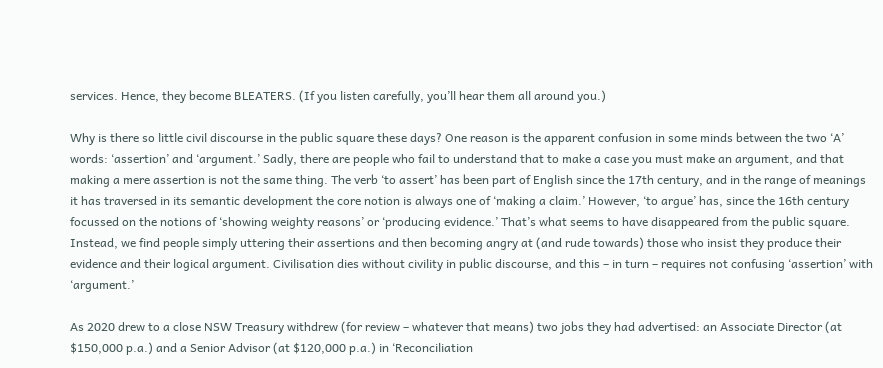services. Hence, they become BLEATERS. (If you listen carefully, you’ll hear them all around you.)

Why is there so little civil discourse in the public square these days? One reason is the apparent confusion in some minds between the two ‘A’ words: ‘assertion’ and ‘argument.’ Sadly, there are people who fail to understand that to make a case you must make an argument, and that making a mere assertion is not the same thing. The verb ‘to assert’ has been part of English since the 17th century, and in the range of meanings it has traversed in its semantic development the core notion is always one of ‘making a claim.’ However, ‘to argue’ has, since the 16th century focussed on the notions of ‘showing weighty reasons’ or ‘producing evidence.’ That’s what seems to have disappeared from the public square. Instead, we find people simply uttering their assertions and then becoming angry at (and rude towards) those who insist they produce their evidence and their logical argument. Civilisation dies without civility in public discourse, and this – in turn – requires not confusing ‘assertion’ with ‘argument.’

As 2020 drew to a close NSW Treasury withdrew (for review – whatever that means) two jobs they had advertised: an Associate Director (at $150,000 p.a.) and a Senior Advisor (at $120,000 p.a.) in ‘Reconciliation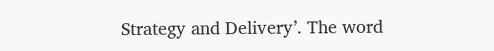Strategy and Delivery’. The word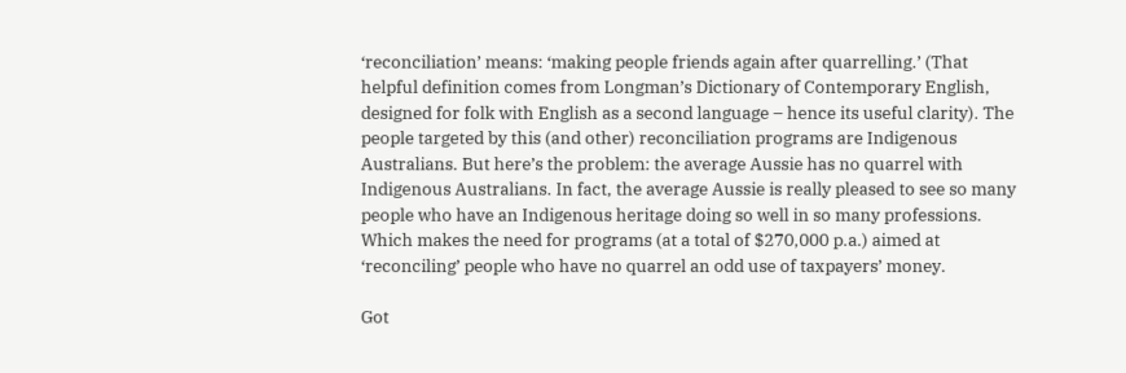‘reconciliation’ means: ‘making people friends again after quarrelling.’ (That helpful definition comes from Longman’s Dictionary of Contemporary English, designed for folk with English as a second language – hence its useful clarity). The people targeted by this (and other) reconciliation programs are Indigenous Australians. But here’s the problem: the average Aussie has no quarrel with Indigenous Australians. In fact, the average Aussie is really pleased to see so many people who have an Indigenous heritage doing so well in so many professions. Which makes the need for programs (at a total of $270,000 p.a.) aimed at ‘reconciling’ people who have no quarrel an odd use of taxpayers’ money.

Got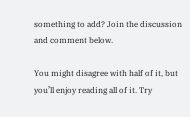something to add? Join the discussion and comment below.

You might disagree with half of it, but you’ll enjoy reading all of it. Try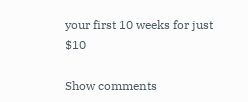your first 10 weeks for just $10

Show comments